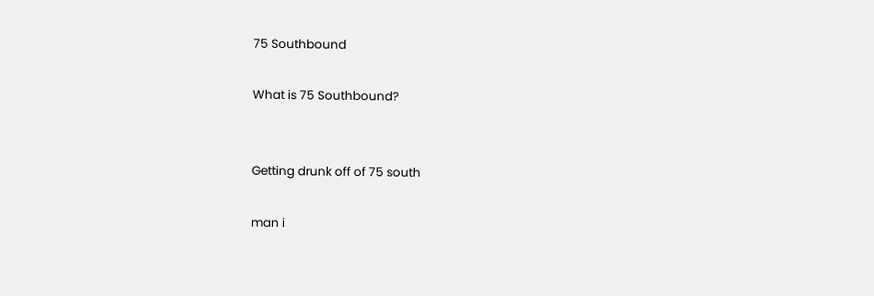75 Southbound

What is 75 Southbound?


Getting drunk off of 75 south

man i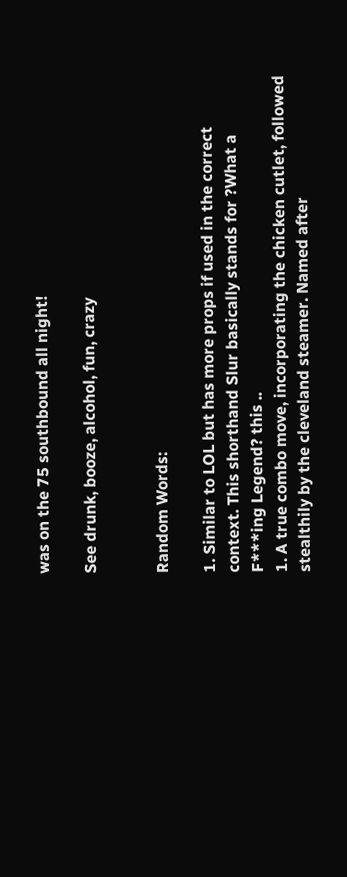was on the 75 southbound all night!

See drunk, booze, alcohol, fun, crazy


Random Words:

1. Similar to LOL but has more props if used in the correct context. This shorthand Slur basically stands for ?What a F***ing Legend? this ..
1. A true combo move, incorporating the chicken cutlet, followed stealthily by the cleveland steamer. Named after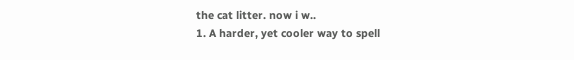the cat litter. now i w..
1. A harder, yet cooler way to spell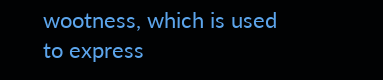wootness, which is used to express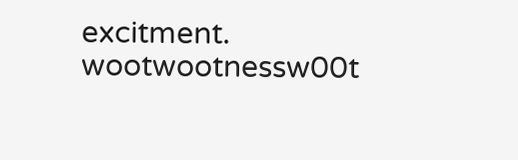excitment. wootwootnessw00t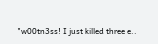"w00tn3ss! I just killed three e..